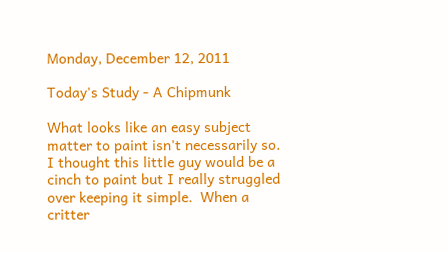Monday, December 12, 2011

Today's Study - A Chipmunk

What looks like an easy subject matter to paint isn't necessarily so.  I thought this little guy would be a cinch to paint but I really struggled over keeping it simple.  When a critter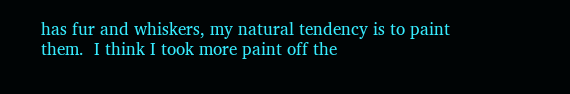has fur and whiskers, my natural tendency is to paint them.  I think I took more paint off the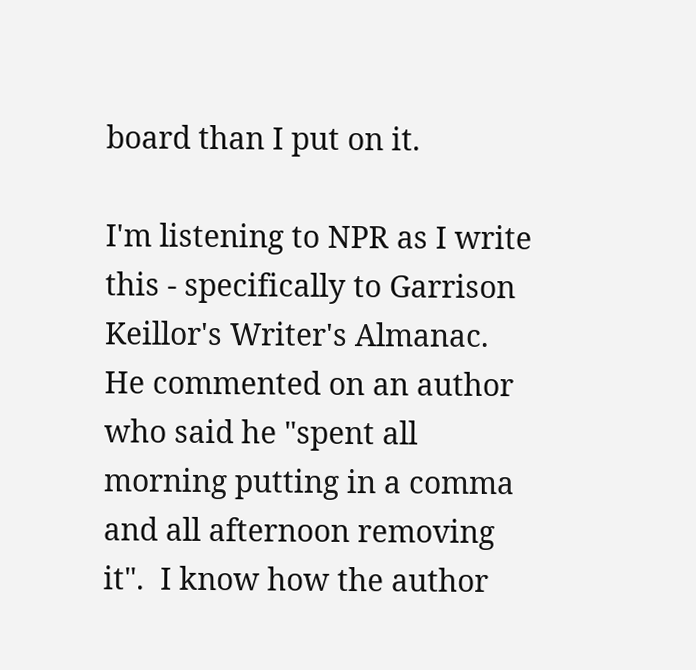board than I put on it.

I'm listening to NPR as I write this - specifically to Garrison Keillor's Writer's Almanac.  He commented on an author who said he "spent all morning putting in a comma and all afternoon removing it".  I know how the author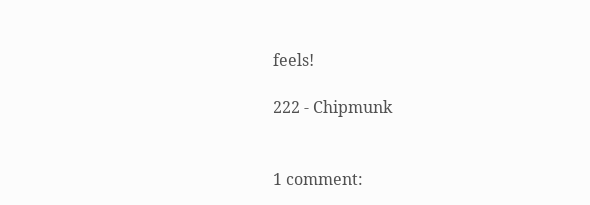feels!

222 - Chipmunk


1 comment: